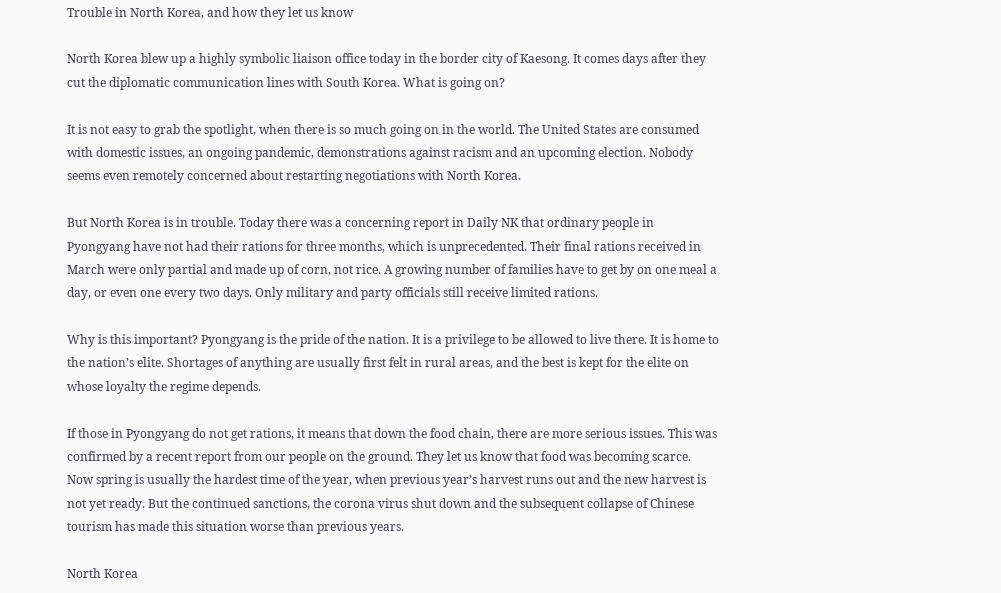Trouble in North Korea, and how they let us know

North Korea blew up a highly symbolic liaison office today in the border city of Kaesong. It comes days after they cut the diplomatic communication lines with South Korea. What is going on?

It is not easy to grab the spotlight, when there is so much going on in the world. The United States are consumed with domestic issues, an ongoing pandemic, demonstrations against racism and an upcoming election. Nobody seems even remotely concerned about restarting negotiations with North Korea.

But North Korea is in trouble. Today there was a concerning report in Daily NK that ordinary people in Pyongyang have not had their rations for three months, which is unprecedented. Their final rations received in March were only partial and made up of corn, not rice. A growing number of families have to get by on one meal a day, or even one every two days. Only military and party officials still receive limited rations.

Why is this important? Pyongyang is the pride of the nation. It is a privilege to be allowed to live there. It is home to the nation’s elite. Shortages of anything are usually first felt in rural areas, and the best is kept for the elite on whose loyalty the regime depends.

If those in Pyongyang do not get rations, it means that down the food chain, there are more serious issues. This was confirmed by a recent report from our people on the ground. They let us know that food was becoming scarce. Now spring is usually the hardest time of the year, when previous year’s harvest runs out and the new harvest is not yet ready. But the continued sanctions, the corona virus shut down and the subsequent collapse of Chinese tourism has made this situation worse than previous years.

North Korea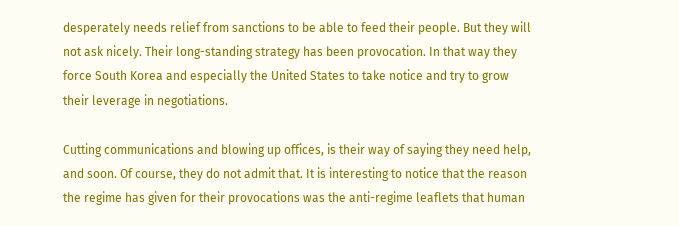desperately needs relief from sanctions to be able to feed their people. But they will not ask nicely. Their long-standing strategy has been provocation. In that way they force South Korea and especially the United States to take notice and try to grow their leverage in negotiations.

Cutting communications and blowing up offices, is their way of saying they need help, and soon. Of course, they do not admit that. It is interesting to notice that the reason the regime has given for their provocations was the anti-regime leaflets that human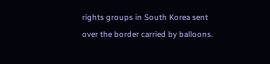rights groups in South Korea sent over the border carried by balloons.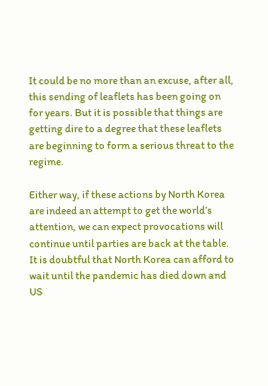It could be no more than an excuse, after all, this sending of leaflets has been going on for years. But it is possible that things are getting dire to a degree that these leaflets are beginning to form a serious threat to the regime.

Either way, if these actions by North Korea are indeed an attempt to get the world’s attention, we can expect provocations will continue until parties are back at the table. It is doubtful that North Korea can afford to wait until the pandemic has died down and US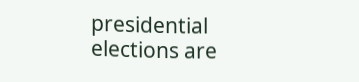presidential elections are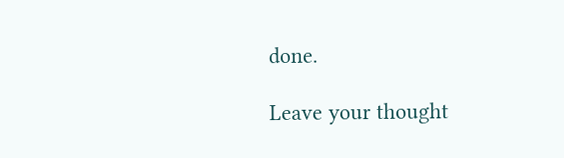done.

Leave your thought